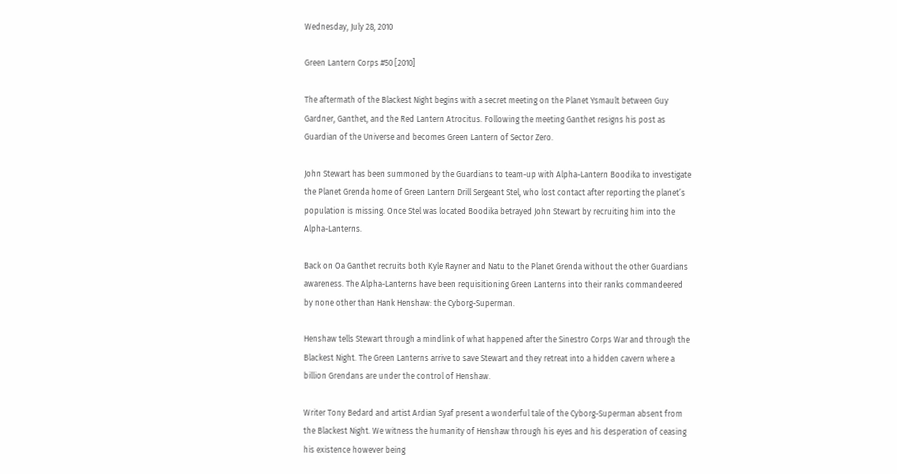Wednesday, July 28, 2010

Green Lantern Corps #50 [2010]

The aftermath of the Blackest Night begins with a secret meeting on the Planet Ysmault between Guy Gardner, Ganthet, and the Red Lantern Atrocitus. Following the meeting Ganthet resigns his post as Guardian of the Universe and becomes Green Lantern of Sector Zero.

John Stewart has been summoned by the Guardians to team-up with Alpha-Lantern Boodika to investigate the Planet Grenda home of Green Lantern Drill Sergeant Stel, who lost contact after reporting the planet’s population is missing. Once Stel was located Boodika betrayed John Stewart by recruiting him into the Alpha-Lanterns.

Back on Oa Ganthet recruits both Kyle Rayner and Natu to the Planet Grenda without the other Guardians awareness. The Alpha-Lanterns have been requisitioning Green Lanterns into their ranks commandeered by none other than Hank Henshaw: the Cyborg-Superman.

Henshaw tells Stewart through a mindlink of what happened after the Sinestro Corps War and through the Blackest Night. The Green Lanterns arrive to save Stewart and they retreat into a hidden cavern where a billion Grendans are under the control of Henshaw.

Writer Tony Bedard and artist Ardian Syaf present a wonderful tale of the Cyborg-Superman absent from the Blackest Night. We witness the humanity of Henshaw through his eyes and his desperation of ceasing his existence however being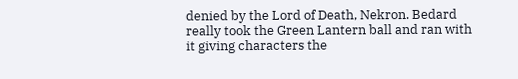denied by the Lord of Death, Nekron. Bedard really took the Green Lantern ball and ran with it giving characters the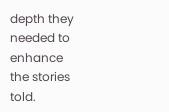depth they needed to enhance the stories told.